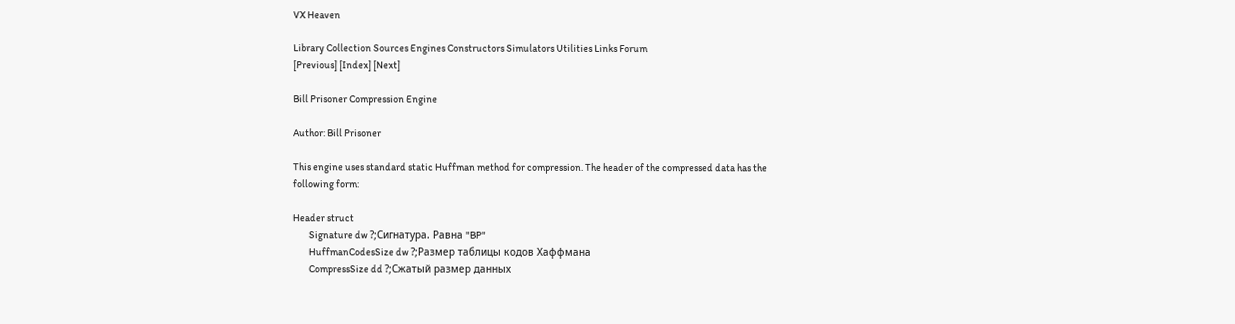VX Heaven

Library Collection Sources Engines Constructors Simulators Utilities Links Forum
[Previous] [Index] [Next]

Bill Prisoner Compression Engine

Author: Bill Prisoner

This engine uses standard static Huffman method for compression. The header of the compressed data has the following form:

Header struct
        Signature dw ?;Сигнатура. Равна "BP"
        HuffmanCodesSize dw ?;Размер таблицы кодов Хаффмана
        CompressSize dd ?;Сжатый размер данных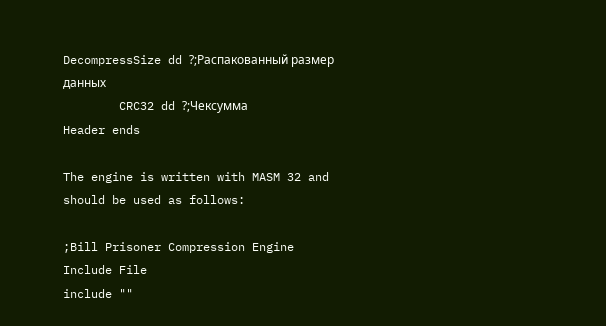DecompressSize dd ?;Распакованный размер данных
        CRC32 dd ?;Чексумма
Header ends

The engine is written with MASM 32 and should be used as follows:

;Bill Prisoner Compression Engine Include File
include ""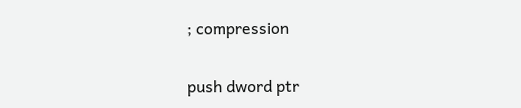; compression

push dword ptr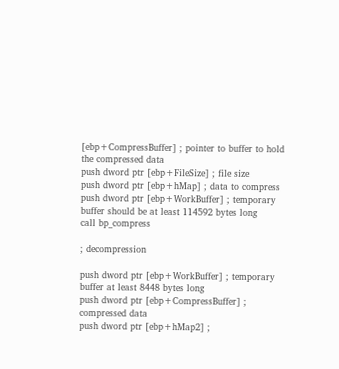[ebp+CompressBuffer] ; pointer to buffer to hold the compressed data
push dword ptr [ebp+FileSize] ; file size
push dword ptr [ebp+hMap] ; data to compress
push dword ptr [ebp+WorkBuffer] ; temporary buffer should be at least 114592 bytes long
call bp_compress

; decompression

push dword ptr [ebp+WorkBuffer] ; temporary buffer at least 8448 bytes long
push dword ptr [ebp+CompressBuffer] ; compressed data
push dword ptr [ebp+hMap2] ;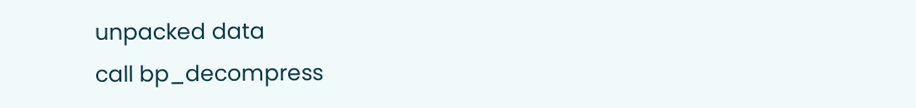unpacked data
call bp_decompress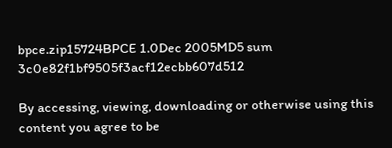bpce.zip15724BPCE 1.0Dec 2005MD5 sum 3c0e82f1bf9505f3acf12ecbb607d512

By accessing, viewing, downloading or otherwise using this content you agree to be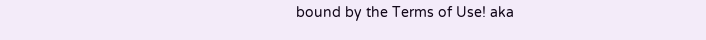bound by the Terms of Use! aka